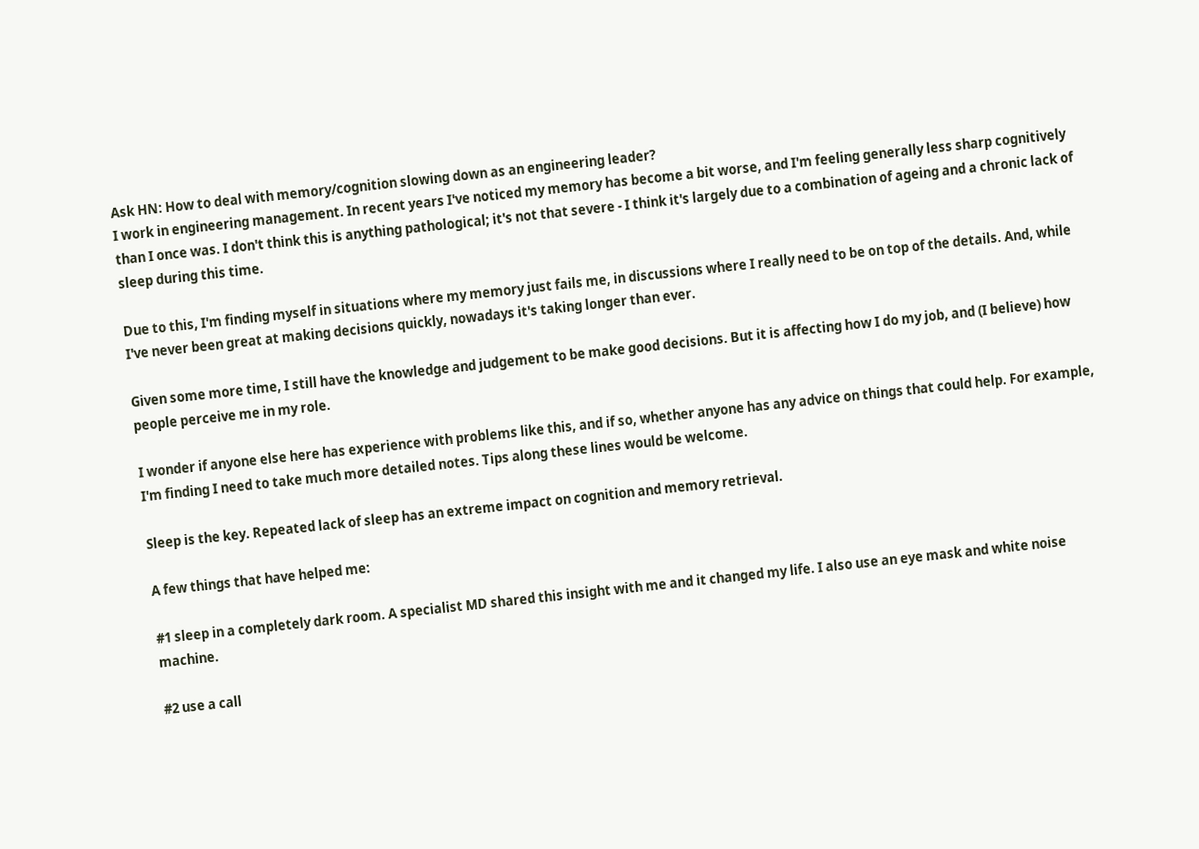Ask HN: How to deal with memory/cognition slowing down as an engineering leader?
I work in engineering management. In recent years I've noticed my memory has become a bit worse, and I'm feeling generally less sharp cognitively than I once was. I don't think this is anything pathological; it's not that severe - I think it's largely due to a combination of ageing and a chronic lack of sleep during this time.

Due to this, I'm finding myself in situations where my memory just fails me, in discussions where I really need to be on top of the details. And, while I've never been great at making decisions quickly, nowadays it's taking longer than ever.

Given some more time, I still have the knowledge and judgement to be make good decisions. But it is affecting how I do my job, and (I believe) how people perceive me in my role.

I wonder if anyone else here has experience with problems like this, and if so, whether anyone has any advice on things that could help. For example, I'm finding I need to take much more detailed notes. Tips along these lines would be welcome.

Sleep is the key. Repeated lack of sleep has an extreme impact on cognition and memory retrieval.

A few things that have helped me:

#1 sleep in a completely dark room. A specialist MD shared this insight with me and it changed my life. I also use an eye mask and white noise machine.

#2 use a call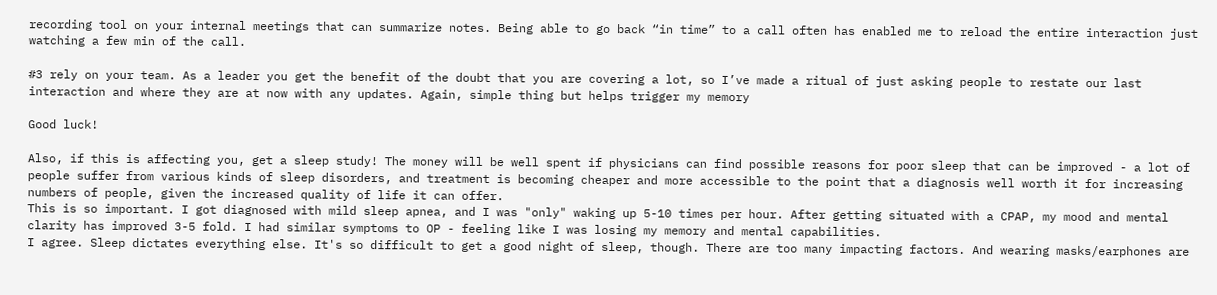recording tool on your internal meetings that can summarize notes. Being able to go back “in time” to a call often has enabled me to reload the entire interaction just watching a few min of the call.

#3 rely on your team. As a leader you get the benefit of the doubt that you are covering a lot, so I’ve made a ritual of just asking people to restate our last interaction and where they are at now with any updates. Again, simple thing but helps trigger my memory

Good luck!

Also, if this is affecting you, get a sleep study! The money will be well spent if physicians can find possible reasons for poor sleep that can be improved - a lot of people suffer from various kinds of sleep disorders, and treatment is becoming cheaper and more accessible to the point that a diagnosis well worth it for increasing numbers of people, given the increased quality of life it can offer.
This is so important. I got diagnosed with mild sleep apnea, and I was "only" waking up 5-10 times per hour. After getting situated with a CPAP, my mood and mental clarity has improved 3-5 fold. I had similar symptoms to OP - feeling like I was losing my memory and mental capabilities.
I agree. Sleep dictates everything else. It's so difficult to get a good night of sleep, though. There are too many impacting factors. And wearing masks/earphones are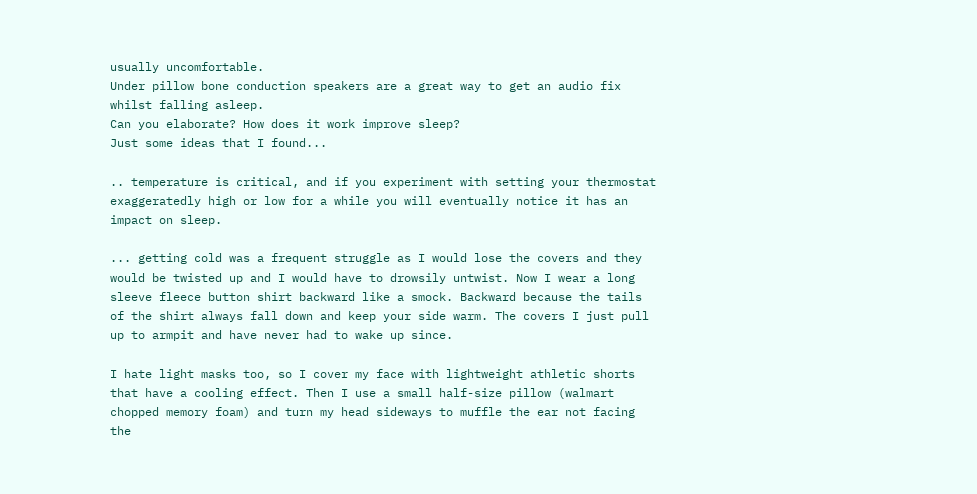usually uncomfortable.
Under pillow bone conduction speakers are a great way to get an audio fix whilst falling asleep.
Can you elaborate? How does it work improve sleep?
Just some ideas that I found...

.. temperature is critical, and if you experiment with setting your thermostat exaggeratedly high or low for a while you will eventually notice it has an impact on sleep.

... getting cold was a frequent struggle as I would lose the covers and they would be twisted up and I would have to drowsily untwist. Now I wear a long sleeve fleece button shirt backward like a smock. Backward because the tails of the shirt always fall down and keep your side warm. The covers I just pull up to armpit and have never had to wake up since.

I hate light masks too, so I cover my face with lightweight athletic shorts that have a cooling effect. Then I use a small half-size pillow (walmart chopped memory foam) and turn my head sideways to muffle the ear not facing the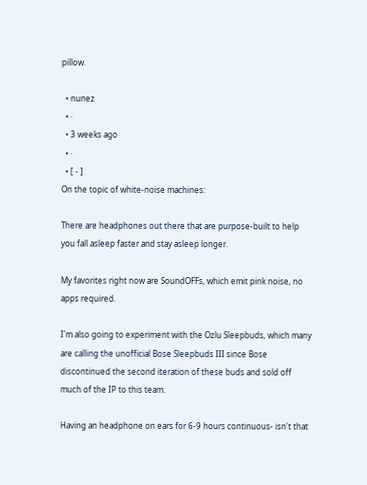pillow.

  • nunez
  • ·
  • 3 weeks ago
  • ·
  • [ - ]
On the topic of white-noise machines:

There are headphones out there that are purpose-built to help you fall asleep faster and stay asleep longer.

My favorites right now are SoundOFFs, which emit pink noise, no apps required.

I'm also going to experiment with the Ozlu Sleepbuds, which many are calling the unofficial Bose Sleepbuds III since Bose discontinued the second iteration of these buds and sold off much of the IP to this team.

Having an headphone on ears for 6-9 hours continuous- isn't that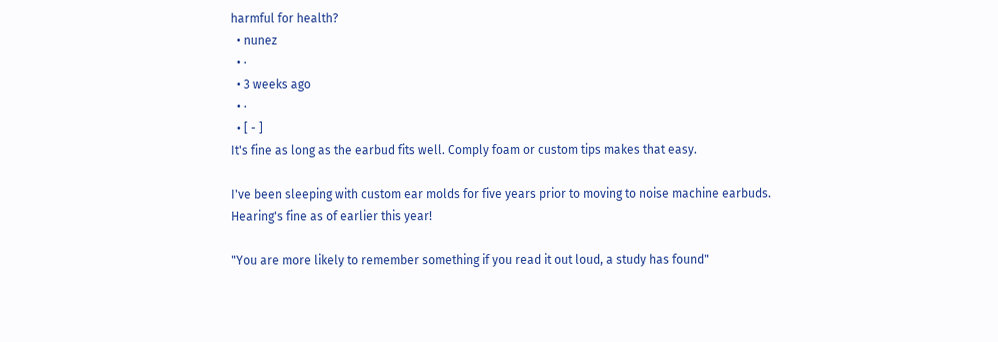harmful for health?
  • nunez
  • ·
  • 3 weeks ago
  • ·
  • [ - ]
It's fine as long as the earbud fits well. Comply foam or custom tips makes that easy.

I've been sleeping with custom ear molds for five years prior to moving to noise machine earbuds. Hearing's fine as of earlier this year!

"You are more likely to remember something if you read it out loud, a study has found"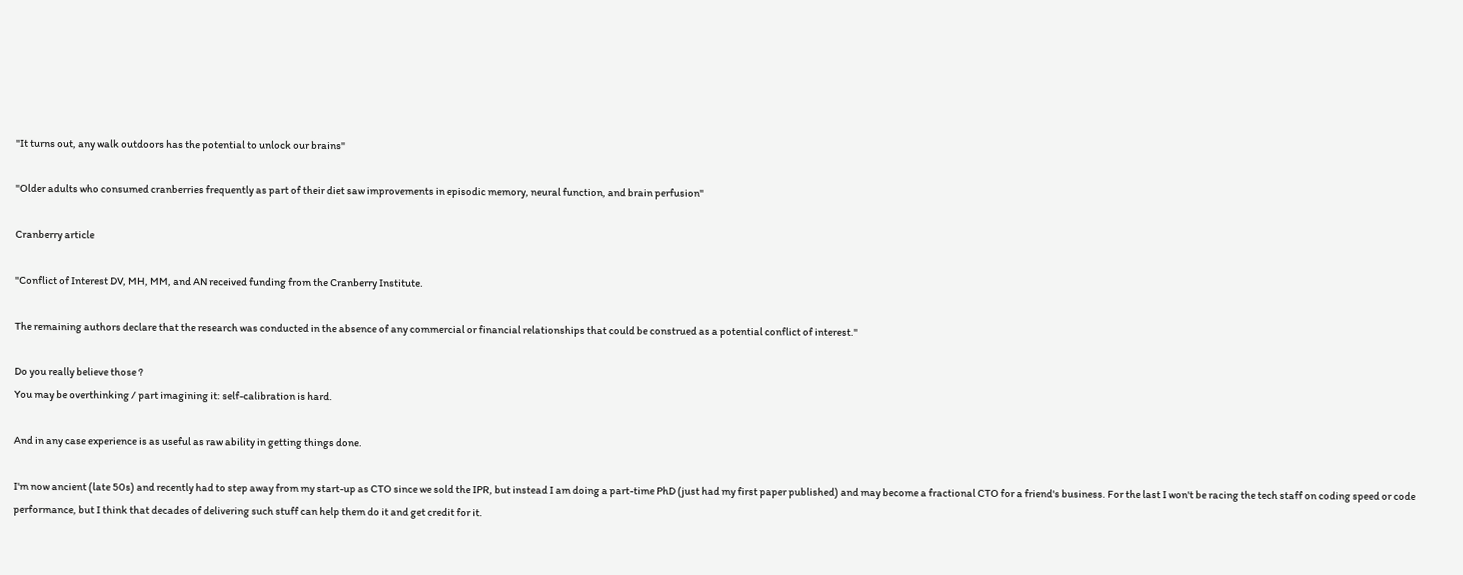"It turns out, any walk outdoors has the potential to unlock our brains"

"Older adults who consumed cranberries frequently as part of their diet saw improvements in episodic memory, neural function, and brain perfusion"

Cranberry article

"Conflict of Interest DV, MH, MM, and AN received funding from the Cranberry Institute.

The remaining authors declare that the research was conducted in the absence of any commercial or financial relationships that could be construed as a potential conflict of interest."

Do you really believe those ?
You may be overthinking / part imagining it: self-calibration is hard.

And in any case experience is as useful as raw ability in getting things done.

I'm now ancient (late 50s) and recently had to step away from my start-up as CTO since we sold the IPR, but instead I am doing a part-time PhD (just had my first paper published) and may become a fractional CTO for a friend's business. For the last I won't be racing the tech staff on coding speed or code performance, but I think that decades of delivering such stuff can help them do it and get credit for it.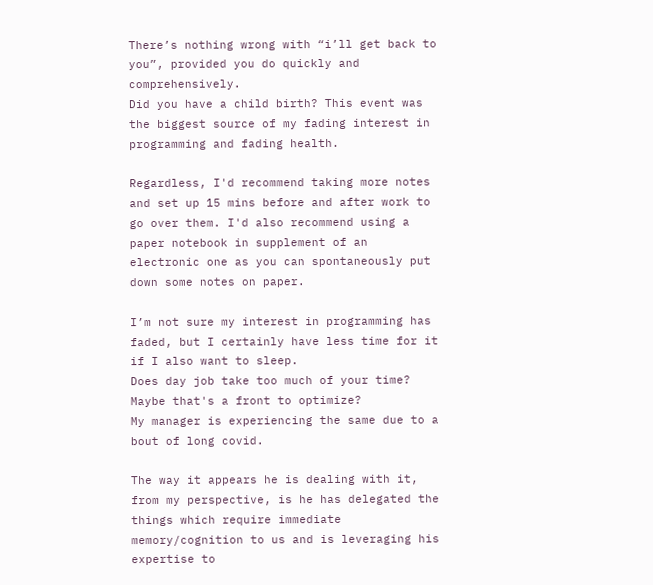There’s nothing wrong with “i’ll get back to you”, provided you do quickly and comprehensively.
Did you have a child birth? This event was the biggest source of my fading interest in programming and fading health.

Regardless, I'd recommend taking more notes and set up 15 mins before and after work to go over them. I'd also recommend using a paper notebook in supplement of an electronic one as you can spontaneously put down some notes on paper.

I’m not sure my interest in programming has faded, but I certainly have less time for it if I also want to sleep.
Does day job take too much of your time? Maybe that's a front to optimize?
My manager is experiencing the same due to a bout of long covid.

The way it appears he is dealing with it, from my perspective, is he has delegated the things which require immediate memory/cognition to us and is leveraging his expertise to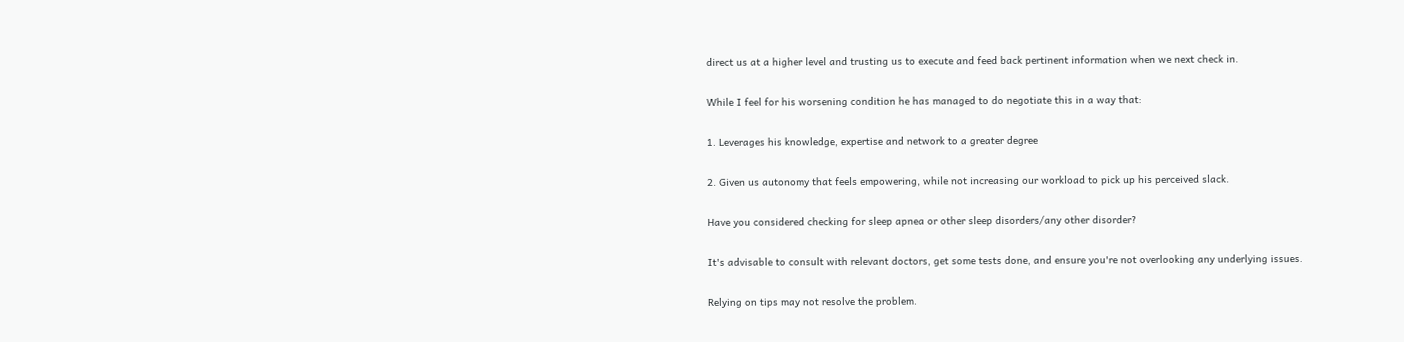direct us at a higher level and trusting us to execute and feed back pertinent information when we next check in.

While I feel for his worsening condition he has managed to do negotiate this in a way that:

1. Leverages his knowledge, expertise and network to a greater degree

2. Given us autonomy that feels empowering, while not increasing our workload to pick up his perceived slack.

Have you considered checking for sleep apnea or other sleep disorders/any other disorder?

It's advisable to consult with relevant doctors, get some tests done, and ensure you're not overlooking any underlying issues.

Relying on tips may not resolve the problem.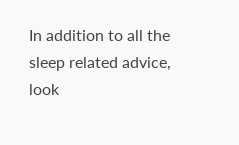In addition to all the sleep related advice, look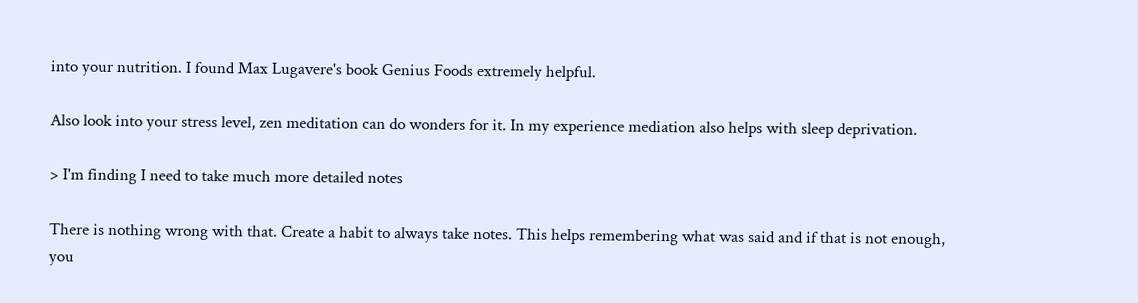into your nutrition. I found Max Lugavere's book Genius Foods extremely helpful.

Also look into your stress level, zen meditation can do wonders for it. In my experience mediation also helps with sleep deprivation.

> I'm finding I need to take much more detailed notes

There is nothing wrong with that. Create a habit to always take notes. This helps remembering what was said and if that is not enough, you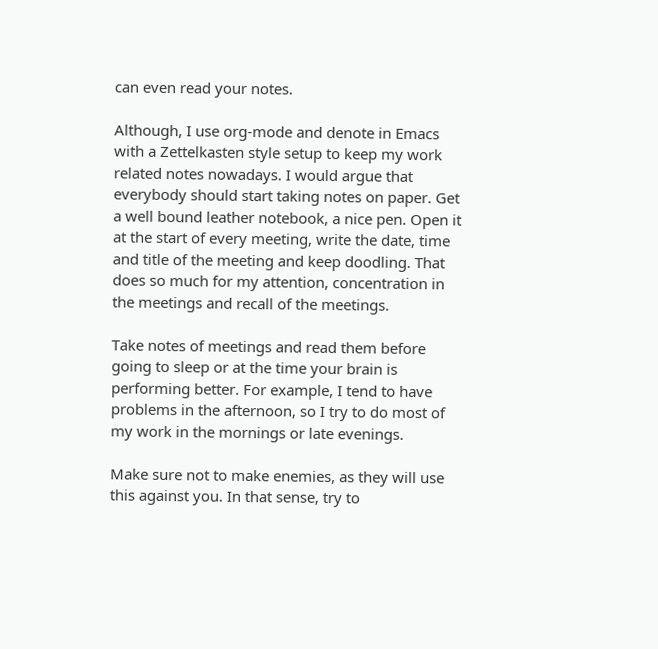can even read your notes.

Although, I use org-mode and denote in Emacs with a Zettelkasten style setup to keep my work related notes nowadays. I would argue that everybody should start taking notes on paper. Get a well bound leather notebook, a nice pen. Open it at the start of every meeting, write the date, time and title of the meeting and keep doodling. That does so much for my attention, concentration in the meetings and recall of the meetings.

Take notes of meetings and read them before going to sleep or at the time your brain is performing better. For example, I tend to have problems in the afternoon, so I try to do most of my work in the mornings or late evenings.

Make sure not to make enemies, as they will use this against you. In that sense, try to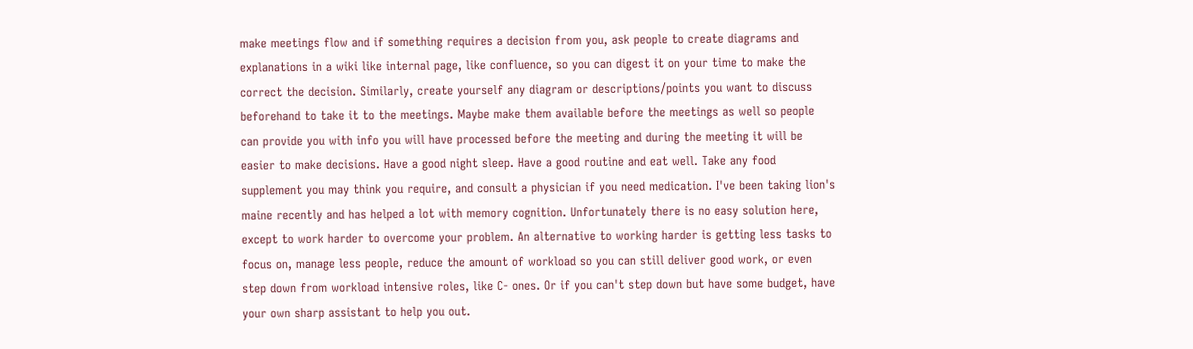make meetings flow and if something requires a decision from you, ask people to create diagrams and explanations in a wiki like internal page, like confluence, so you can digest it on your time to make the correct the decision. Similarly, create yourself any diagram or descriptions/points you want to discuss beforehand to take it to the meetings. Maybe make them available before the meetings as well so people can provide you with info you will have processed before the meeting and during the meeting it will be easier to make decisions. Have a good night sleep. Have a good routine and eat well. Take any food supplement you may think you require, and consult a physician if you need medication. I've been taking lion's maine recently and has helped a lot with memory cognition. Unfortunately there is no easy solution here, except to work harder to overcome your problem. An alternative to working harder is getting less tasks to focus on, manage less people, reduce the amount of workload so you can still deliver good work, or even step down from workload intensive roles, like C- ones. Or if you can't step down but have some budget, have your own sharp assistant to help you out.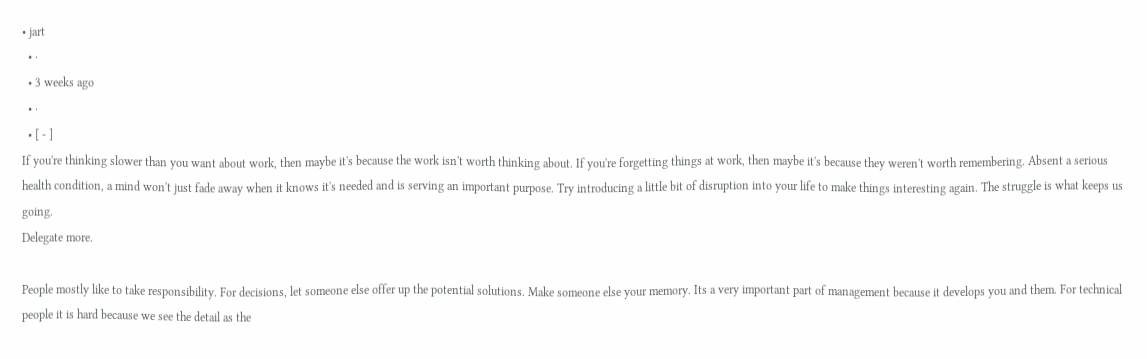• jart
  • ·
  • 3 weeks ago
  • ·
  • [ - ]
If you're thinking slower than you want about work, then maybe it's because the work isn't worth thinking about. If you're forgetting things at work, then maybe it's because they weren't worth remembering. Absent a serious health condition, a mind won't just fade away when it knows it's needed and is serving an important purpose. Try introducing a little bit of disruption into your life to make things interesting again. The struggle is what keeps us going.
Delegate more.

People mostly like to take responsibility. For decisions, let someone else offer up the potential solutions. Make someone else your memory. Its a very important part of management because it develops you and them. For technical people it is hard because we see the detail as the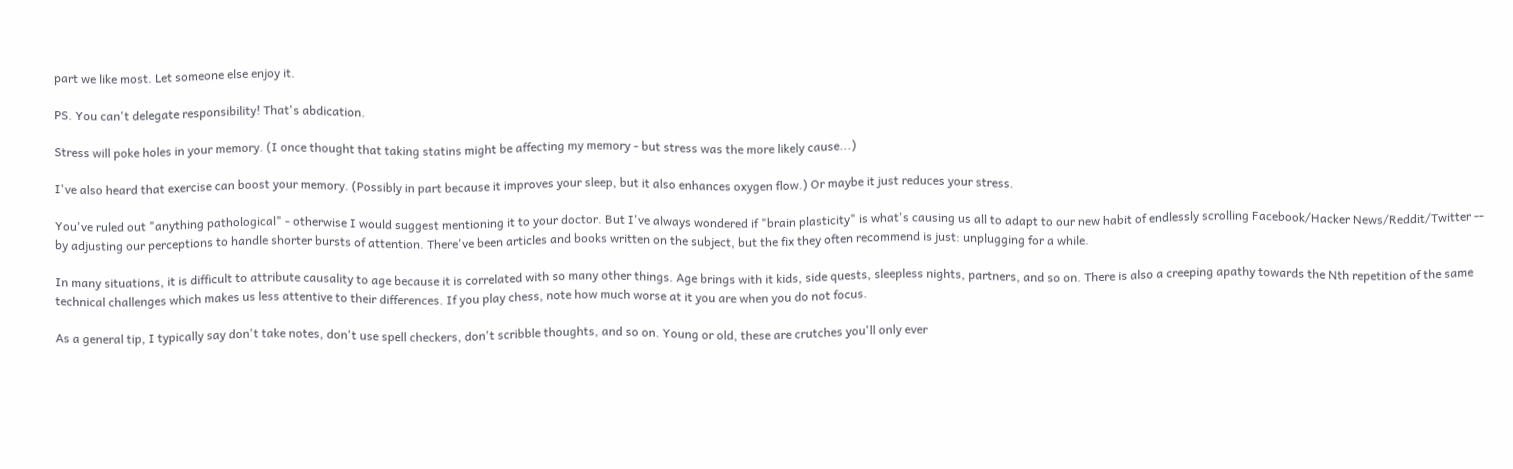part we like most. Let someone else enjoy it.

PS. You can't delegate responsibility! That's abdication.

Stress will poke holes in your memory. (I once thought that taking statins might be affecting my memory - but stress was the more likely cause...)

I've also heard that exercise can boost your memory. (Possibly in part because it improves your sleep, but it also enhances oxygen flow.) Or maybe it just reduces your stress.

You've ruled out "anything pathological" - otherwise I would suggest mentioning it to your doctor. But I've always wondered if "brain plasticity" is what's causing us all to adapt to our new habit of endlessly scrolling Facebook/Hacker News/Reddit/Twitter -- by adjusting our perceptions to handle shorter bursts of attention. There've been articles and books written on the subject, but the fix they often recommend is just: unplugging for a while.

In many situations, it is difficult to attribute causality to age because it is correlated with so many other things. Age brings with it kids, side quests, sleepless nights, partners, and so on. There is also a creeping apathy towards the Nth repetition of the same technical challenges which makes us less attentive to their differences. If you play chess, note how much worse at it you are when you do not focus.

As a general tip, I typically say don't take notes, don't use spell checkers, don't scribble thoughts, and so on. Young or old, these are crutches you'll only ever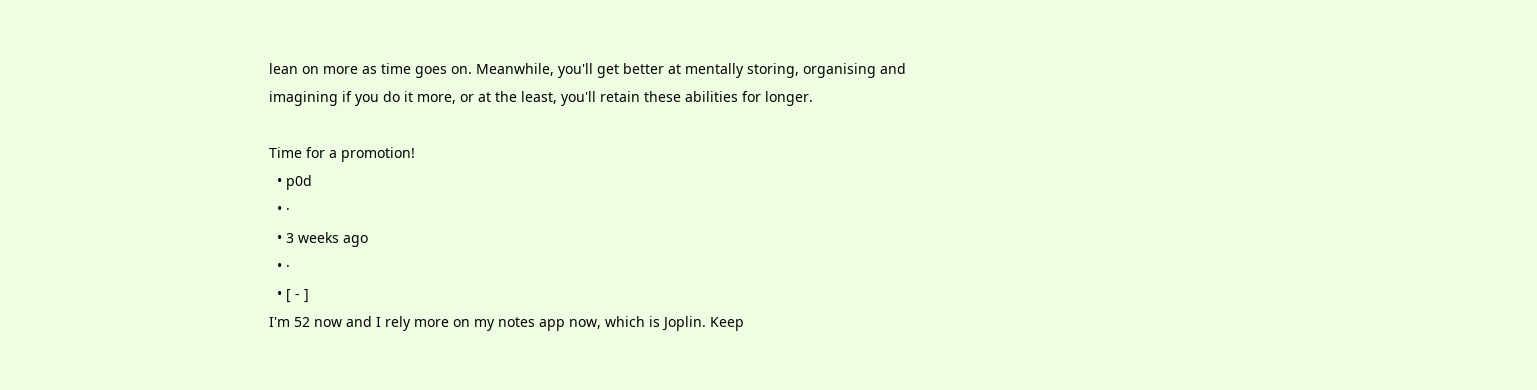lean on more as time goes on. Meanwhile, you'll get better at mentally storing, organising and imagining if you do it more, or at the least, you'll retain these abilities for longer.

Time for a promotion!
  • p0d
  • ·
  • 3 weeks ago
  • ·
  • [ - ]
I'm 52 now and I rely more on my notes app now, which is Joplin. Keep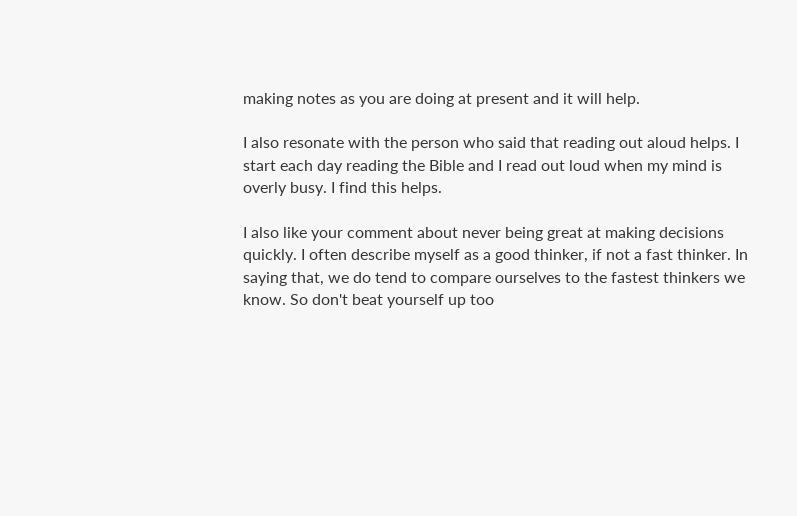making notes as you are doing at present and it will help.

I also resonate with the person who said that reading out aloud helps. I start each day reading the Bible and I read out loud when my mind is overly busy. I find this helps.

I also like your comment about never being great at making decisions quickly. I often describe myself as a good thinker, if not a fast thinker. In saying that, we do tend to compare ourselves to the fastest thinkers we know. So don't beat yourself up too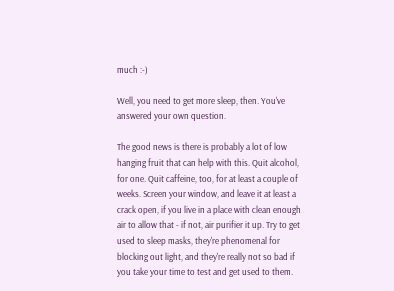much :-)

Well, you need to get more sleep, then. You've answered your own question.

The good news is there is probably a lot of low hanging fruit that can help with this. Quit alcohol, for one. Quit caffeine, too, for at least a couple of weeks. Screen your window, and leave it at least a crack open, if you live in a place with clean enough air to allow that - if not, air purifier it up. Try to get used to sleep masks, they're phenomenal for blocking out light, and they're really not so bad if you take your time to test and get used to them.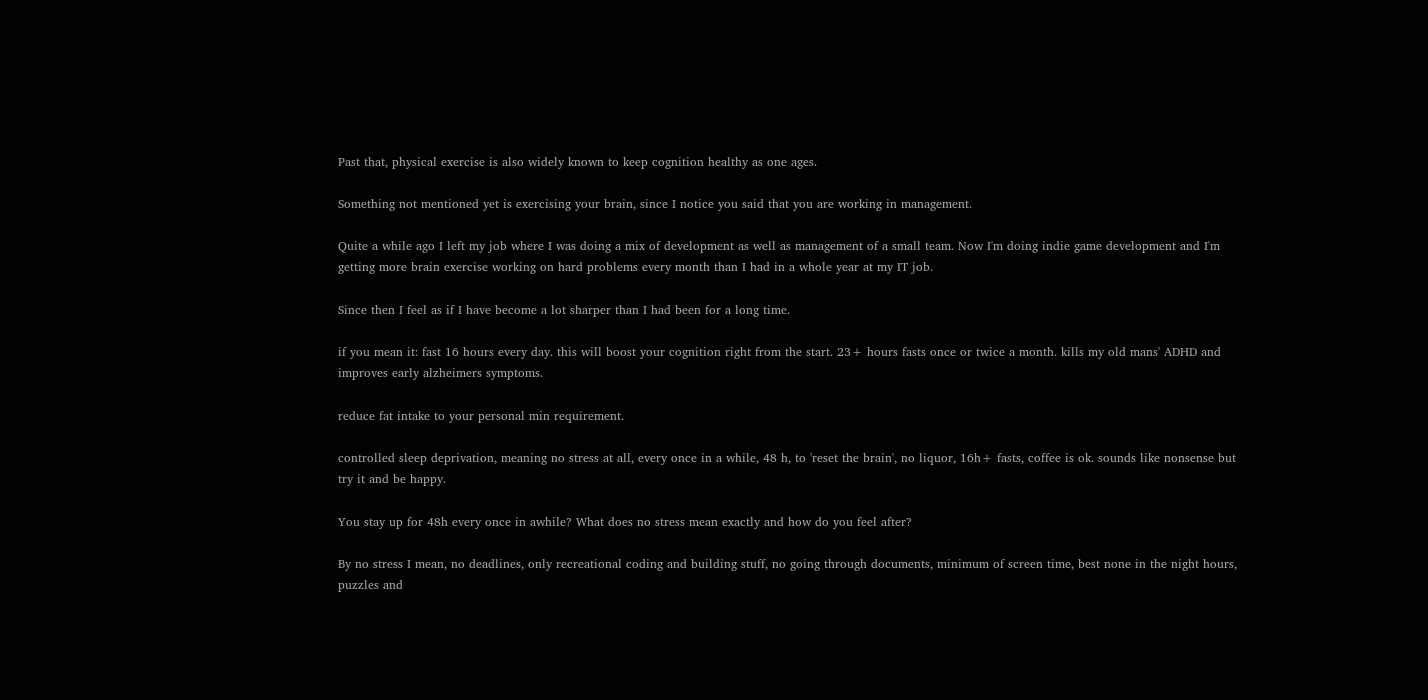Past that, physical exercise is also widely known to keep cognition healthy as one ages.

Something not mentioned yet is exercising your brain, since I notice you said that you are working in management.

Quite a while ago I left my job where I was doing a mix of development as well as management of a small team. Now I'm doing indie game development and I'm getting more brain exercise working on hard problems every month than I had in a whole year at my IT job.

Since then I feel as if I have become a lot sharper than I had been for a long time.

if you mean it: fast 16 hours every day. this will boost your cognition right from the start. 23+ hours fasts once or twice a month. kills my old mans' ADHD and improves early alzheimers symptoms.

reduce fat intake to your personal min requirement.

controlled sleep deprivation, meaning no stress at all, every once in a while, 48 h, to 'reset the brain', no liquor, 16h+ fasts, coffee is ok. sounds like nonsense but try it and be happy.

You stay up for 48h every once in awhile? What does no stress mean exactly and how do you feel after?

By no stress I mean, no deadlines, only recreational coding and building stuff, no going through documents, minimum of screen time, best none in the night hours, puzzles and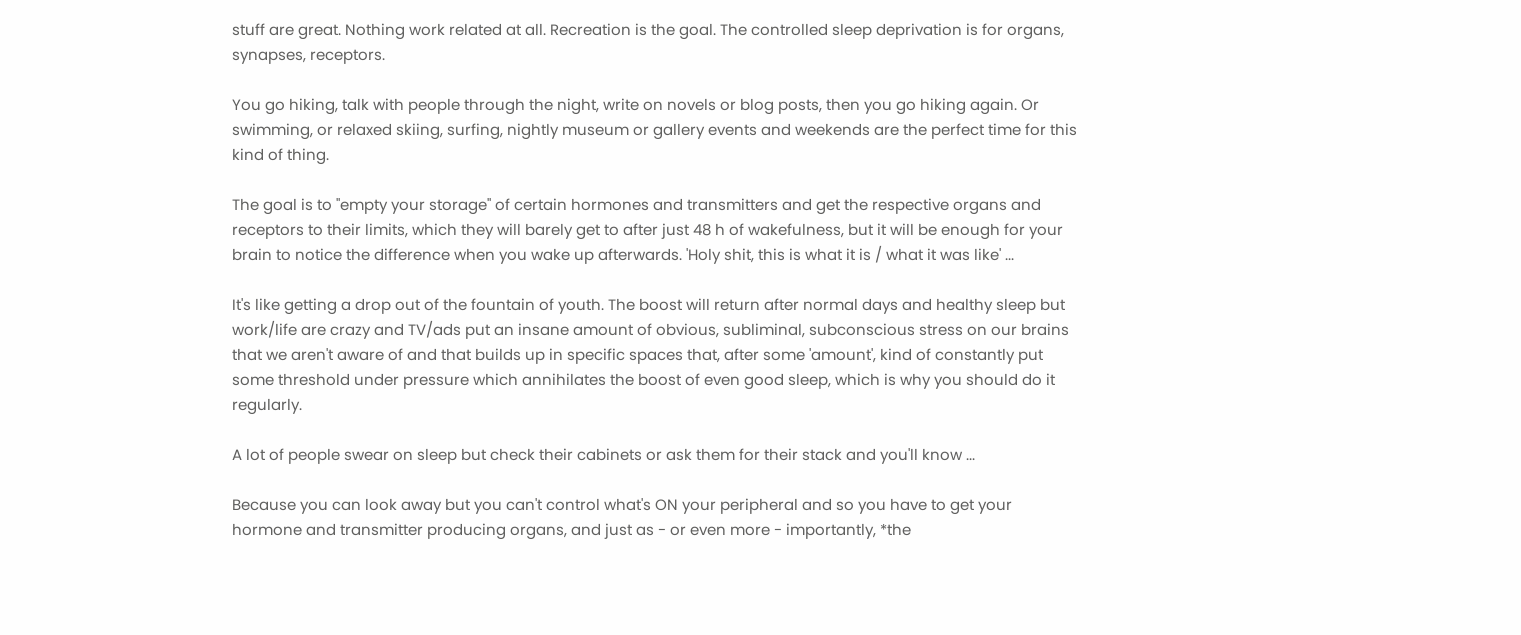stuff are great. Nothing work related at all. Recreation is the goal. The controlled sleep deprivation is for organs, synapses, receptors.

You go hiking, talk with people through the night, write on novels or blog posts, then you go hiking again. Or swimming, or relaxed skiing, surfing, nightly museum or gallery events and weekends are the perfect time for this kind of thing.

The goal is to "empty your storage" of certain hormones and transmitters and get the respective organs and receptors to their limits, which they will barely get to after just 48 h of wakefulness, but it will be enough for your brain to notice the difference when you wake up afterwards. 'Holy shit, this is what it is / what it was like' ...

It's like getting a drop out of the fountain of youth. The boost will return after normal days and healthy sleep but work/life are crazy and TV/ads put an insane amount of obvious, subliminal, subconscious stress on our brains that we aren't aware of and that builds up in specific spaces that, after some 'amount', kind of constantly put some threshold under pressure which annihilates the boost of even good sleep, which is why you should do it regularly.

A lot of people swear on sleep but check their cabinets or ask them for their stack and you'll know ...

Because you can look away but you can't control what's ON your peripheral and so you have to get your hormone and transmitter producing organs, and just as - or even more - importantly, *the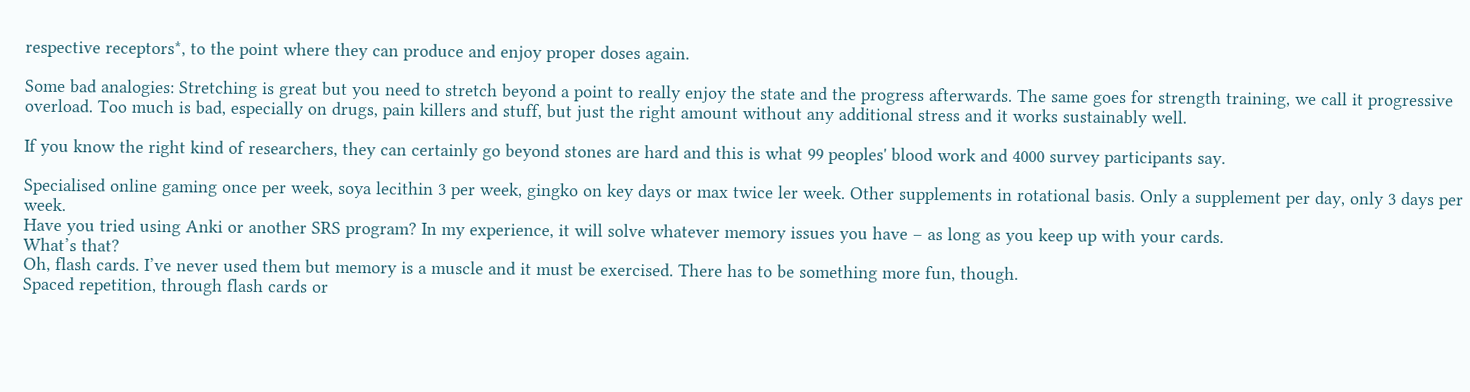respective receptors*, to the point where they can produce and enjoy proper doses again.

Some bad analogies: Stretching is great but you need to stretch beyond a point to really enjoy the state and the progress afterwards. The same goes for strength training, we call it progressive overload. Too much is bad, especially on drugs, pain killers and stuff, but just the right amount without any additional stress and it works sustainably well.

If you know the right kind of researchers, they can certainly go beyond stones are hard and this is what 99 peoples' blood work and 4000 survey participants say.

Specialised online gaming once per week, soya lecithin 3 per week, gingko on key days or max twice ler week. Other supplements in rotational basis. Only a supplement per day, only 3 days per week.
Have you tried using Anki or another SRS program? In my experience, it will solve whatever memory issues you have – as long as you keep up with your cards.
What’s that?
Oh, flash cards. I’ve never used them but memory is a muscle and it must be exercised. There has to be something more fun, though.
Spaced repetition, through flash cards or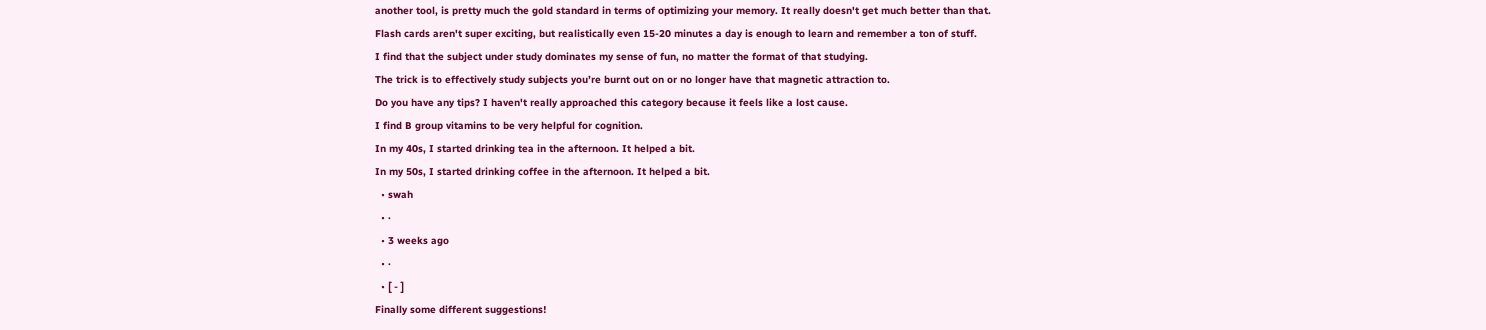another tool, is pretty much the gold standard in terms of optimizing your memory. It really doesn't get much better than that. Flash cards aren't super exciting, but realistically even 15-20 minutes a day is enough to learn and remember a ton of stuff.
I find that the subject under study dominates my sense of fun, no matter the format of that studying.
The trick is to effectively study subjects you’re burnt out on or no longer have that magnetic attraction to.
Do you have any tips? I haven't really approached this category because it feels like a lost cause.
I find B group vitamins to be very helpful for cognition.
In my 40s, I started drinking tea in the afternoon. It helped a bit.
In my 50s, I started drinking coffee in the afternoon. It helped a bit.
  • swah
  • ·
  • 3 weeks ago
  • ·
  • [ - ]
Finally some different suggestions!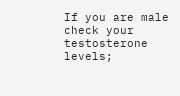If you are male check your testosterone levels;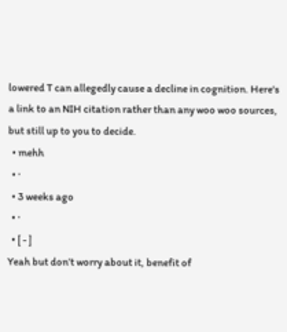lowered T can allegedly cause a decline in cognition. Here's a link to an NIH citation rather than any woo woo sources, but still up to you to decide.
  • mehh
  • ·
  • 3 weeks ago
  • ·
  • [ - ]
Yeah but don’t worry about it, benefit of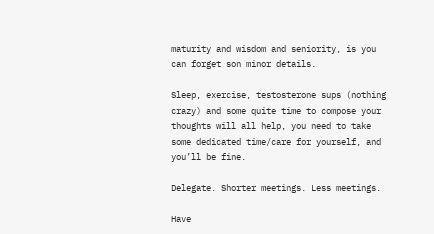maturity and wisdom and seniority, is you can forget son minor details.

Sleep, exercise, testosterone sups (nothing crazy) and some quite time to compose your thoughts will all help, you need to take some dedicated time/care for yourself, and you’ll be fine.

Delegate. Shorter meetings. Less meetings.

Have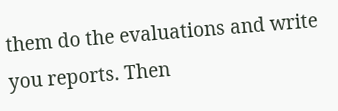them do the evaluations and write you reports. Then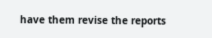have them revise the reports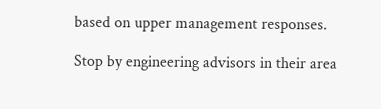based on upper management responses.

Stop by engineering advisors in their area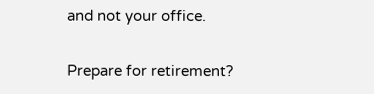and not your office.

Prepare for retirement?